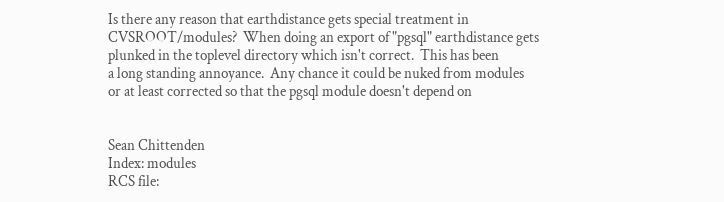Is there any reason that earthdistance gets special treatment in
CVSROOT/modules?  When doing an export of "pgsql" earthdistance gets
plunked in the toplevel directory which isn't correct.  This has been
a long standing annoyance.  Any chance it could be nuked from modules
or at least corrected so that the pgsql module doesn't depend on


Sean Chittenden
Index: modules
RCS file: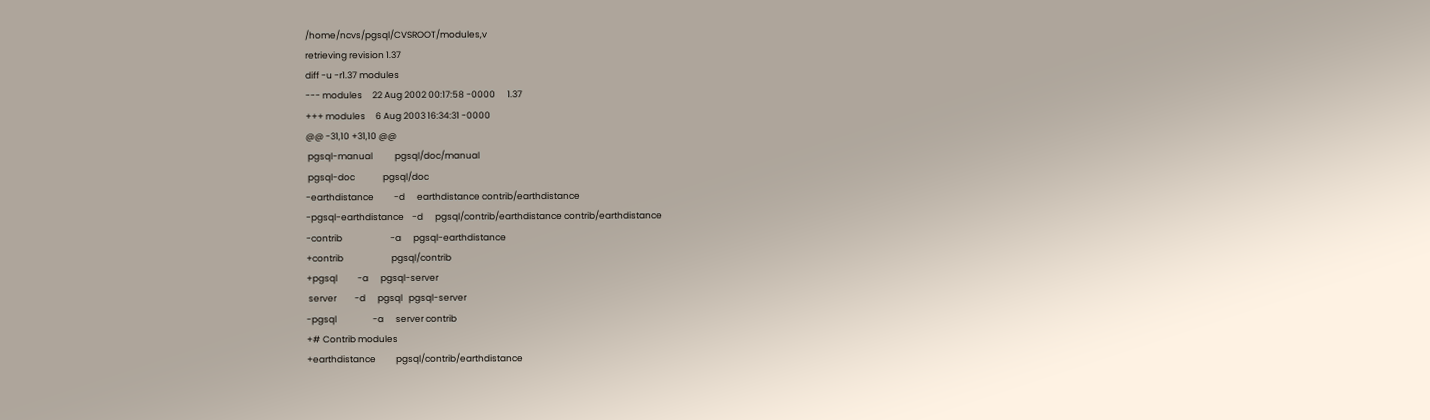/home/ncvs/pgsql/CVSROOT/modules,v
retrieving revision 1.37
diff -u -r1.37 modules
--- modules     22 Aug 2002 00:17:58 -0000      1.37
+++ modules     6 Aug 2003 16:34:31 -0000
@@ -31,10 +31,10 @@
 pgsql-manual           pgsql/doc/manual
 pgsql-doc              pgsql/doc
-earthdistance          -d      earthdistance contrib/earthdistance
-pgsql-earthdistance    -d      pgsql/contrib/earthdistance contrib/earthdistance
-contrib                        -a      pgsql-earthdistance
+contrib                        pgsql/contrib
+pgsql          -a      pgsql-server
 server         -d      pgsql   pgsql-server
-pgsql                  -a      server contrib
+# Contrib modules
+earthdistance          pgsql/contrib/earthdistance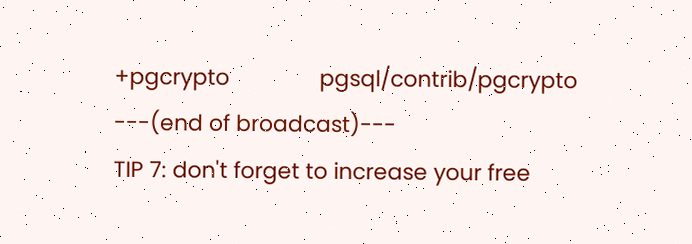+pgcrypto               pgsql/contrib/pgcrypto
---(end of broadcast)---
TIP 7: don't forget to increase your free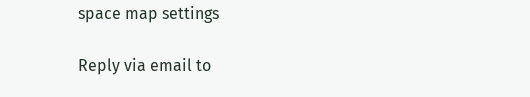space map settings

Reply via email to